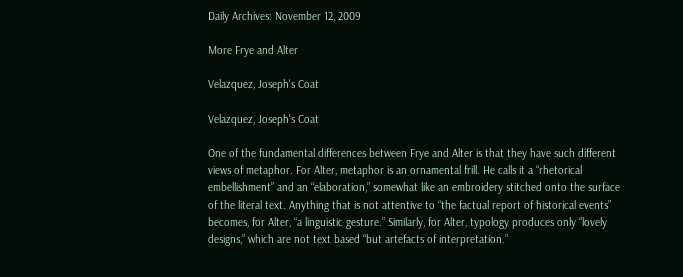Daily Archives: November 12, 2009

More Frye and Alter

Velazquez, Joseph's Coat

Velazquez, Joseph's Coat

One of the fundamental differences between Frye and Alter is that they have such different views of metaphor. For Alter, metaphor is an ornamental frill. He calls it a “rhetorical embellishment” and an “elaboration,” somewhat like an embroidery stitched onto the surface of the literal text. Anything that is not attentive to “the factual report of historical events” becomes, for Alter, “a linguistic gesture.” Similarly, for Alter, typology produces only “lovely designs,” which are not text based “but artefacts of interpretation.”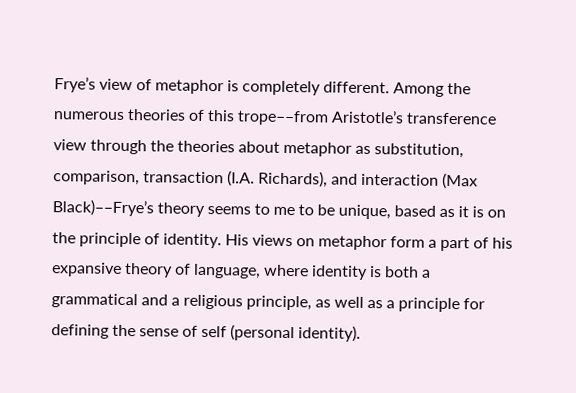Frye’s view of metaphor is completely different. Among the numerous theories of this trope––from Aristotle’s transference view through the theories about metaphor as substitution, comparison, transaction (I.A. Richards), and interaction (Max Black)––Frye’s theory seems to me to be unique, based as it is on the principle of identity. His views on metaphor form a part of his expansive theory of language, where identity is both a grammatical and a religious principle, as well as a principle for defining the sense of self (personal identity).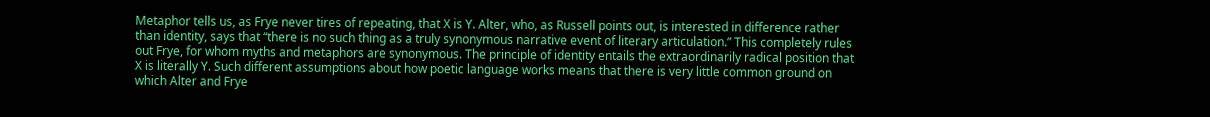Metaphor tells us, as Frye never tires of repeating, that X is Y. Alter, who, as Russell points out, is interested in difference rather than identity, says that “there is no such thing as a truly synonymous narrative event of literary articulation.” This completely rules out Frye, for whom myths and metaphors are synonymous. The principle of identity entails the extraordinarily radical position that X is literally Y. Such different assumptions about how poetic language works means that there is very little common ground on which Alter and Frye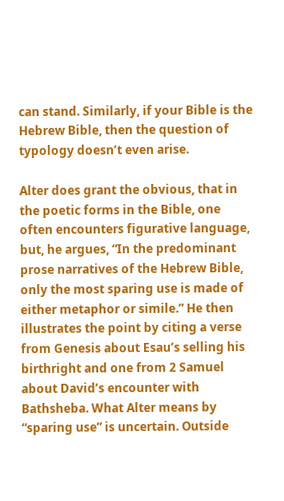can stand. Similarly, if your Bible is the Hebrew Bible, then the question of typology doesn’t even arise.

Alter does grant the obvious, that in the poetic forms in the Bible, one often encounters figurative language, but, he argues, “In the predominant prose narratives of the Hebrew Bible, only the most sparing use is made of either metaphor or simile.” He then illustrates the point by citing a verse from Genesis about Esau’s selling his birthright and one from 2 Samuel about David’s encounter with Bathsheba. What Alter means by “sparing use” is uncertain. Outside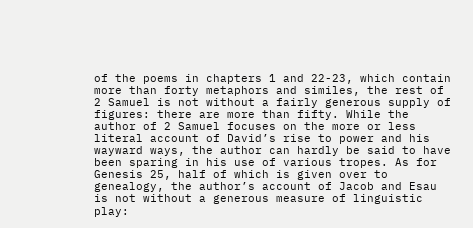of the poems in chapters 1 and 22-23, which contain more than forty metaphors and similes, the rest of 2 Samuel is not without a fairly generous supply of figures: there are more than fifty. While the author of 2 Samuel focuses on the more or less literal account of David’s rise to power and his wayward ways, the author can hardly be said to have been sparing in his use of various tropes. As for Genesis 25, half of which is given over to genealogy, the author’s account of Jacob and Esau is not without a generous measure of linguistic play: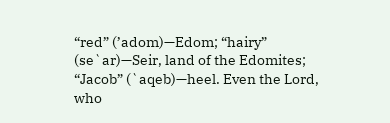“red” (’adom)—Edom; “hairy” (se`ar)—Seir, land of the Edomites; “Jacob” (`aqeb)—heel. Even the Lord, who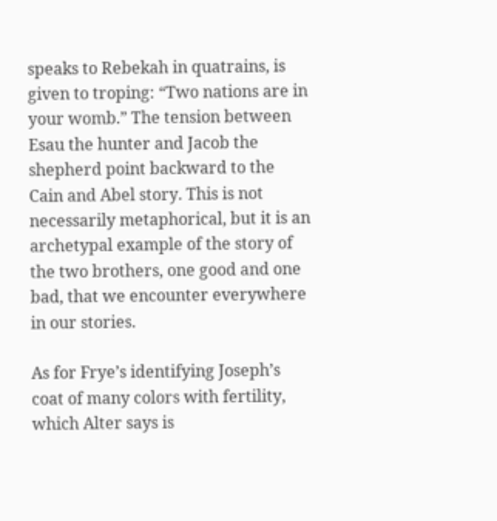speaks to Rebekah in quatrains, is given to troping: “Two nations are in your womb.” The tension between Esau the hunter and Jacob the shepherd point backward to the Cain and Abel story. This is not necessarily metaphorical, but it is an archetypal example of the story of the two brothers, one good and one bad, that we encounter everywhere in our stories.

As for Frye’s identifying Joseph’s coat of many colors with fertility, which Alter says is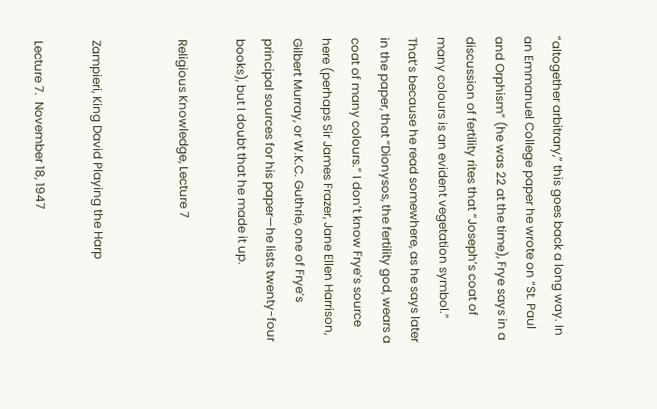“altogether arbitrary,” this goes back a long way. In an Emmanuel College paper he wrote on “St. Paul and Orphism” (he was 22 at the time), Frye says in a discussion of fertility rites that “Joseph’s coat of many colours is an evident vegetation symbol.” That’s because he read somewhere, as he says later in the paper, that “Dionysos, the fertility god, wears a coat of many colours.” I don’t know Frye’s source here (perhaps Sir James Frazer, Jane Ellen Harrison, Gilbert Murray, or W.K.C. Guthrie, one of Frye’s principal sources for his paper—he lists twenty-four books), but I doubt that he made it up.

Religious Knowledge, Lecture 7


Zampieri, King David Playing the Harp

Lecture 7.  November 18, 1947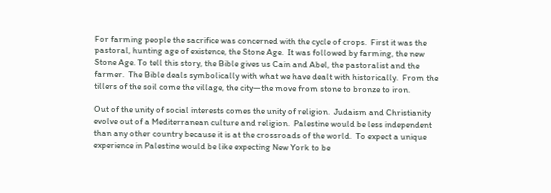For farming people the sacrifice was concerned with the cycle of crops.  First it was the pastoral, hunting age of existence, the Stone Age.  It was followed by farming, the new Stone Age. To tell this story, the Bible gives us Cain and Abel, the pastoralist and the farmer.  The Bible deals symbolically with what we have dealt with historically.  From the tillers of the soil come the village, the city—the move from stone to bronze to iron.

Out of the unity of social interests comes the unity of religion.  Judaism and Christianity evolve out of a Mediterranean culture and religion.  Palestine would be less independent than any other country because it is at the crossroads of the world.  To expect a unique experience in Palestine would be like expecting New York to be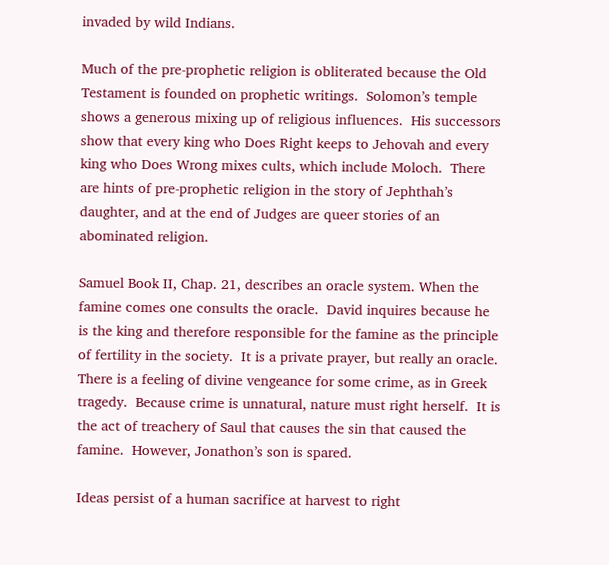invaded by wild Indians.

Much of the pre-prophetic religion is obliterated because the Old Testament is founded on prophetic writings.  Solomon’s temple shows a generous mixing up of religious influences.  His successors show that every king who Does Right keeps to Jehovah and every king who Does Wrong mixes cults, which include Moloch.  There are hints of pre-prophetic religion in the story of Jephthah’s daughter, and at the end of Judges are queer stories of an abominated religion.

Samuel Book II, Chap. 21, describes an oracle system. When the famine comes one consults the oracle.  David inquires because he is the king and therefore responsible for the famine as the principle of fertility in the society.  It is a private prayer, but really an oracle.  There is a feeling of divine vengeance for some crime, as in Greek tragedy.  Because crime is unnatural, nature must right herself.  It is the act of treachery of Saul that causes the sin that caused the famine.  However, Jonathon’s son is spared.

Ideas persist of a human sacrifice at harvest to right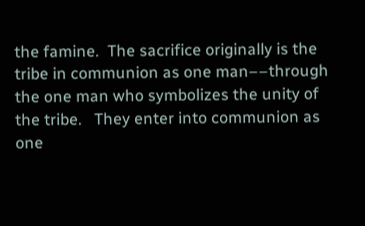the famine.  The sacrifice originally is the tribe in communion as one man––through the one man who symbolizes the unity of the tribe.   They enter into communion as one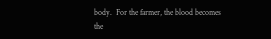body.  For the farmer, the blood becomes the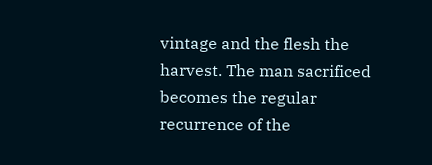vintage and the flesh the harvest. The man sacrificed becomes the regular recurrence of the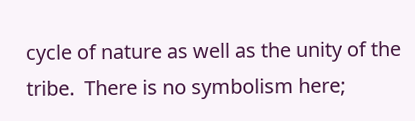cycle of nature as well as the unity of the tribe.  There is no symbolism here;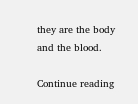they are the body and the blood.

Continue reading